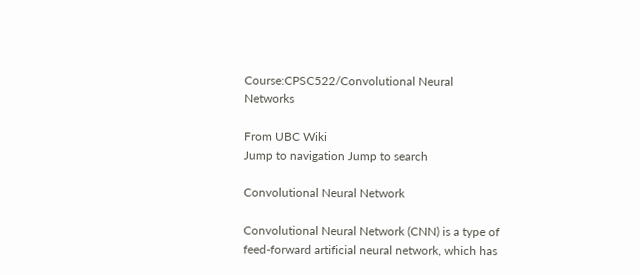Course:CPSC522/Convolutional Neural Networks

From UBC Wiki
Jump to navigation Jump to search

Convolutional Neural Network

Convolutional Neural Network (CNN) is a type of feed-forward artificial neural network, which has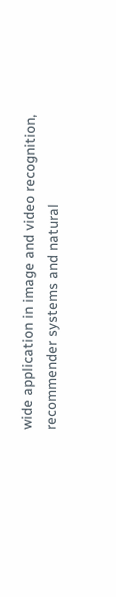wide application in image and video recognition, recommender systems and natural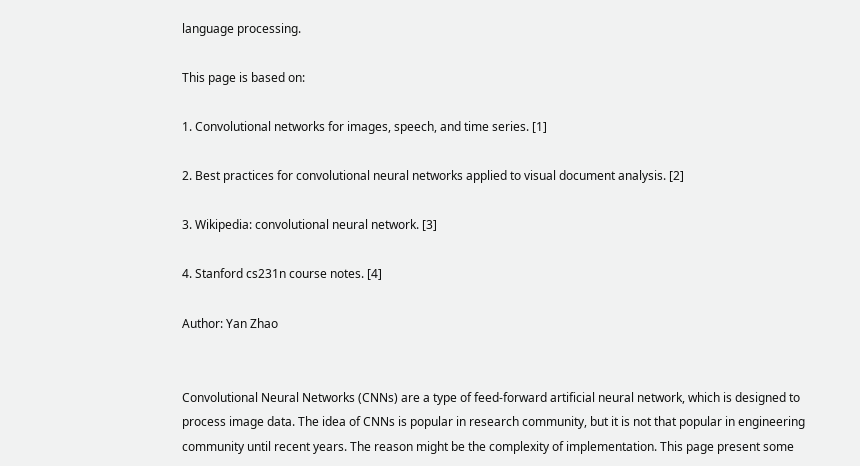language processing.

This page is based on:

1. Convolutional networks for images, speech, and time series. [1]

2. Best practices for convolutional neural networks applied to visual document analysis. [2]

3. Wikipedia: convolutional neural network. [3]

4. Stanford cs231n course notes. [4]

Author: Yan Zhao


Convolutional Neural Networks (CNNs) are a type of feed-forward artificial neural network, which is designed to process image data. The idea of CNNs is popular in research community, but it is not that popular in engineering community until recent years. The reason might be the complexity of implementation. This page present some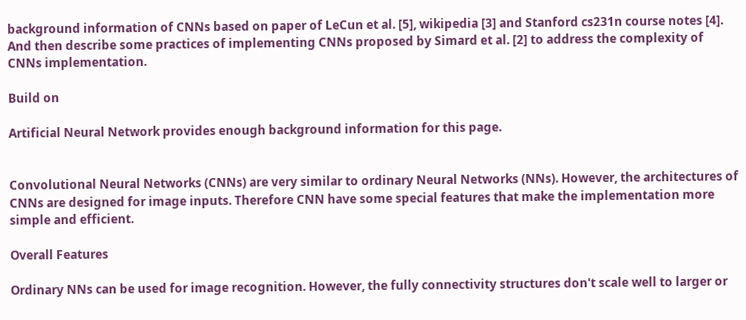background information of CNNs based on paper of LeCun et al. [5], wikipedia [3] and Stanford cs231n course notes [4]. And then describe some practices of implementing CNNs proposed by Simard et al. [2] to address the complexity of CNNs implementation.

Build on

Artificial Neural Network provides enough background information for this page.


Convolutional Neural Networks (CNNs) are very similar to ordinary Neural Networks (NNs). However, the architectures of CNNs are designed for image inputs. Therefore CNN have some special features that make the implementation more simple and efficient.

Overall Features

Ordinary NNs can be used for image recognition. However, the fully connectivity structures don't scale well to larger or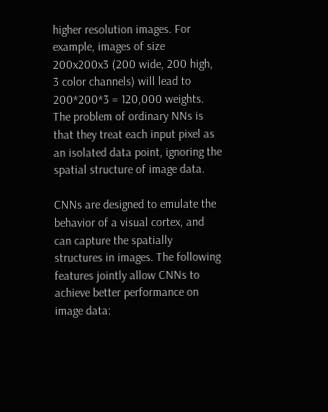higher resolution images. For example, images of size 200x200x3 (200 wide, 200 high, 3 color channels) will lead to 200*200*3 = 120,000 weights. The problem of ordinary NNs is that they treat each input pixel as an isolated data point, ignoring the spatial structure of image data.

CNNs are designed to emulate the behavior of a visual cortex, and can capture the spatially structures in images. The following features jointly allow CNNs to achieve better performance on image data: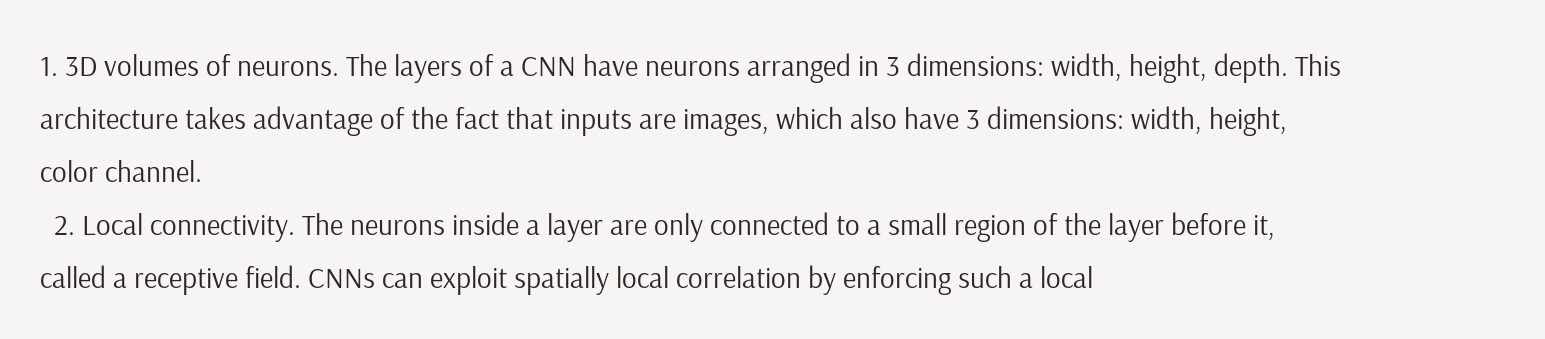1. 3D volumes of neurons. The layers of a CNN have neurons arranged in 3 dimensions: width, height, depth. This architecture takes advantage of the fact that inputs are images, which also have 3 dimensions: width, height, color channel.
  2. Local connectivity. The neurons inside a layer are only connected to a small region of the layer before it, called a receptive field. CNNs can exploit spatially local correlation by enforcing such a local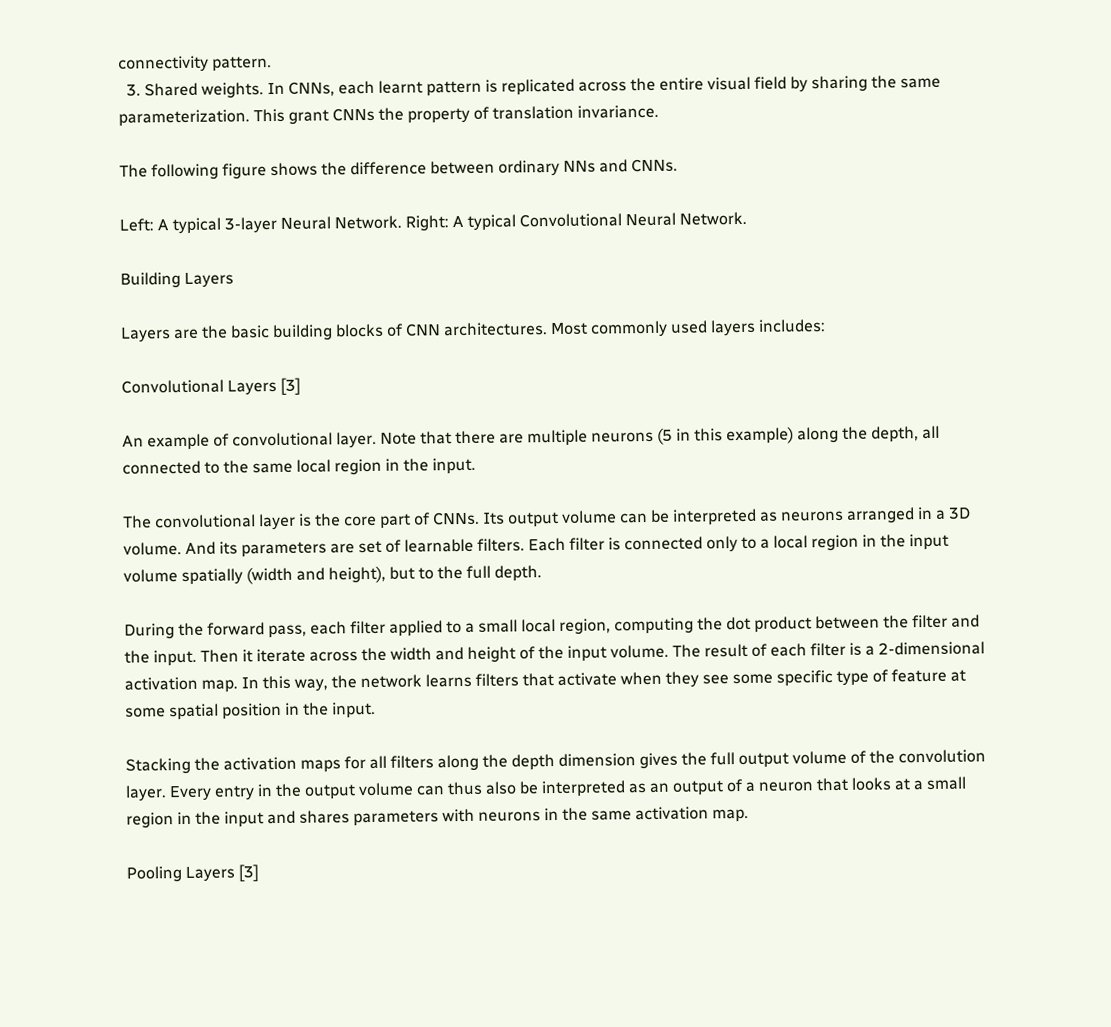connectivity pattern.
  3. Shared weights. In CNNs, each learnt pattern is replicated across the entire visual field by sharing the same parameterization. This grant CNNs the property of translation invariance.

The following figure shows the difference between ordinary NNs and CNNs.

Left: A typical 3-layer Neural Network. Right: A typical Convolutional Neural Network.

Building Layers

Layers are the basic building blocks of CNN architectures. Most commonly used layers includes:

Convolutional Layers [3]

An example of convolutional layer. Note that there are multiple neurons (5 in this example) along the depth, all connected to the same local region in the input.

The convolutional layer is the core part of CNNs. Its output volume can be interpreted as neurons arranged in a 3D volume. And its parameters are set of learnable filters. Each filter is connected only to a local region in the input volume spatially (width and height), but to the full depth.

During the forward pass, each filter applied to a small local region, computing the dot product between the filter and the input. Then it iterate across the width and height of the input volume. The result of each filter is a 2-dimensional activation map. In this way, the network learns filters that activate when they see some specific type of feature at some spatial position in the input.

Stacking the activation maps for all filters along the depth dimension gives the full output volume of the convolution layer. Every entry in the output volume can thus also be interpreted as an output of a neuron that looks at a small region in the input and shares parameters with neurons in the same activation map.

Pooling Layers [3]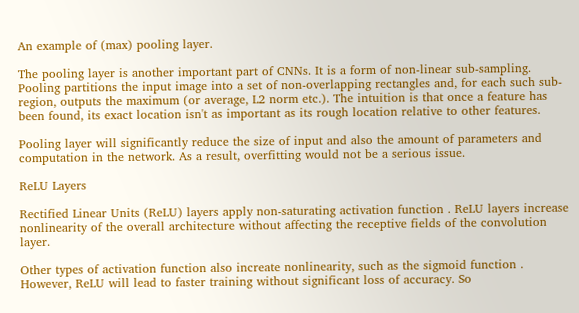An example of (max) pooling layer.

The pooling layer is another important part of CNNs. It is a form of non-linear sub-sampling. Pooling partitions the input image into a set of non-overlapping rectangles and, for each such sub-region, outputs the maximum (or average, L2 norm etc.). The intuition is that once a feature has been found, its exact location isn't as important as its rough location relative to other features.

Pooling layer will significantly reduce the size of input and also the amount of parameters and computation in the network. As a result, overfitting would not be a serious issue.

ReLU Layers

Rectified Linear Units (ReLU) layers apply non-saturating activation function . ReLU layers increase nonlinearity of the overall architecture without affecting the receptive fields of the convolution layer.

Other types of activation function also increate nonlinearity, such as the sigmoid function . However, ReLU will lead to faster training without significant loss of accuracy. So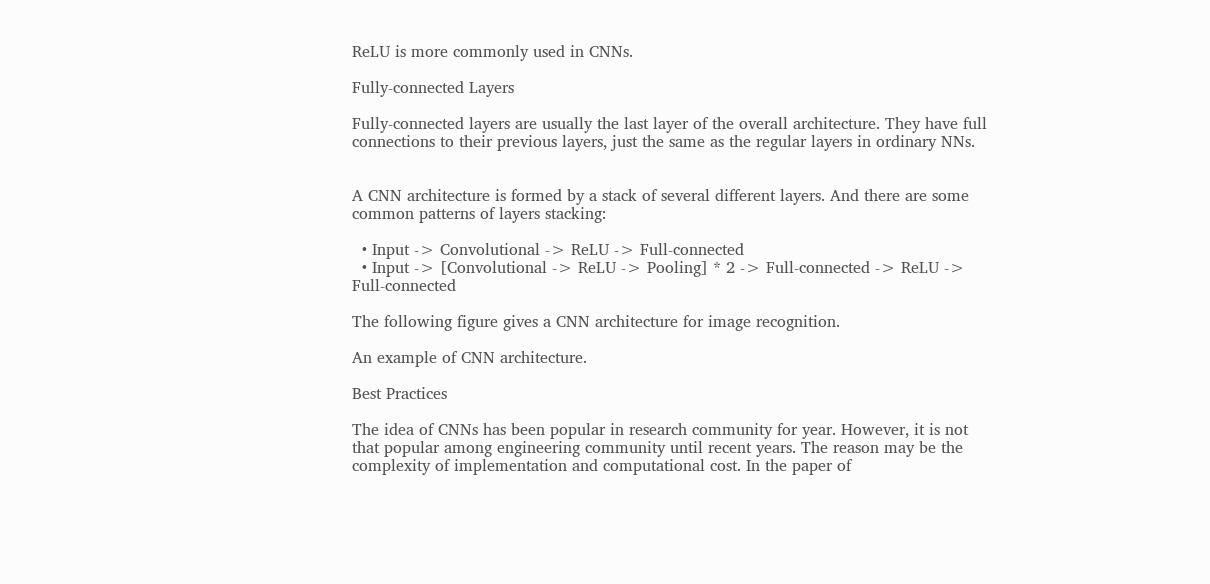ReLU is more commonly used in CNNs.

Fully-connected Layers

Fully-connected layers are usually the last layer of the overall architecture. They have full connections to their previous layers, just the same as the regular layers in ordinary NNs.


A CNN architecture is formed by a stack of several different layers. And there are some common patterns of layers stacking:

  • Input -> Convolutional -> ReLU -> Full-connected
  • Input -> [Convolutional -> ReLU -> Pooling] * 2 -> Full-connected -> ReLU -> Full-connected

The following figure gives a CNN architecture for image recognition.

An example of CNN architecture.

Best Practices

The idea of CNNs has been popular in research community for year. However, it is not that popular among engineering community until recent years. The reason may be the complexity of implementation and computational cost. In the paper of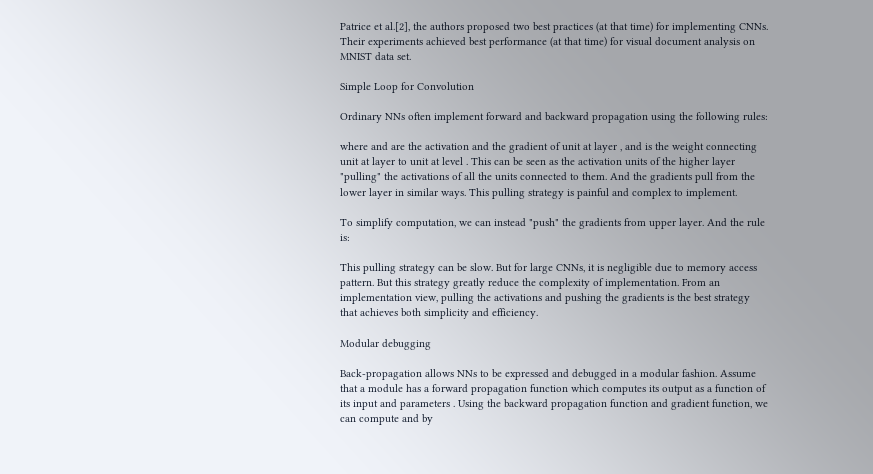Patrice et al.[2], the authors proposed two best practices (at that time) for implementing CNNs. Their experiments achieved best performance (at that time) for visual document analysis on MNIST data set.

Simple Loop for Convolution

Ordinary NNs often implement forward and backward propagation using the following rules:

where and are the activation and the gradient of unit at layer , and is the weight connecting unit at layer to unit at level . This can be seen as the activation units of the higher layer "pulling" the activations of all the units connected to them. And the gradients pull from the lower layer in similar ways. This pulling strategy is painful and complex to implement.

To simplify computation, we can instead "push" the gradients from upper layer. And the rule is:

This pulling strategy can be slow. But for large CNNs, it is negligible due to memory access pattern. But this strategy greatly reduce the complexity of implementation. From an implementation view, pulling the activations and pushing the gradients is the best strategy that achieves both simplicity and efficiency.

Modular debugging

Back-propagation allows NNs to be expressed and debugged in a modular fashion. Assume that a module has a forward propagation function which computes its output as a function of its input and parameters . Using the backward propagation function and gradient function, we can compute and by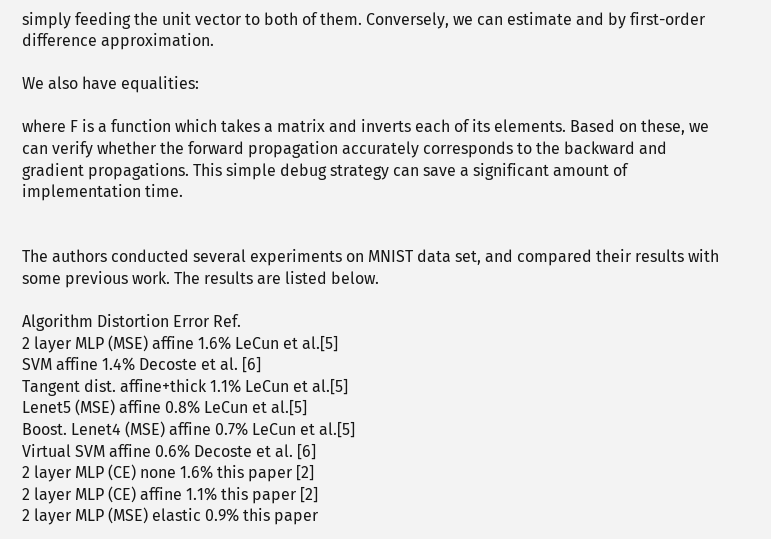simply feeding the unit vector to both of them. Conversely, we can estimate and by first-order difference approximation.

We also have equalities:

where F is a function which takes a matrix and inverts each of its elements. Based on these, we can verify whether the forward propagation accurately corresponds to the backward and gradient propagations. This simple debug strategy can save a significant amount of implementation time.


The authors conducted several experiments on MNIST data set, and compared their results with some previous work. The results are listed below.

Algorithm Distortion Error Ref.
2 layer MLP (MSE) affine 1.6% LeCun et al.[5]
SVM affine 1.4% Decoste et al. [6]
Tangent dist. affine+thick 1.1% LeCun et al.[5]
Lenet5 (MSE) affine 0.8% LeCun et al.[5]
Boost. Lenet4 (MSE) affine 0.7% LeCun et al.[5]
Virtual SVM affine 0.6% Decoste et al. [6]
2 layer MLP (CE) none 1.6% this paper [2]
2 layer MLP (CE) affine 1.1% this paper [2]
2 layer MLP (MSE) elastic 0.9% this paper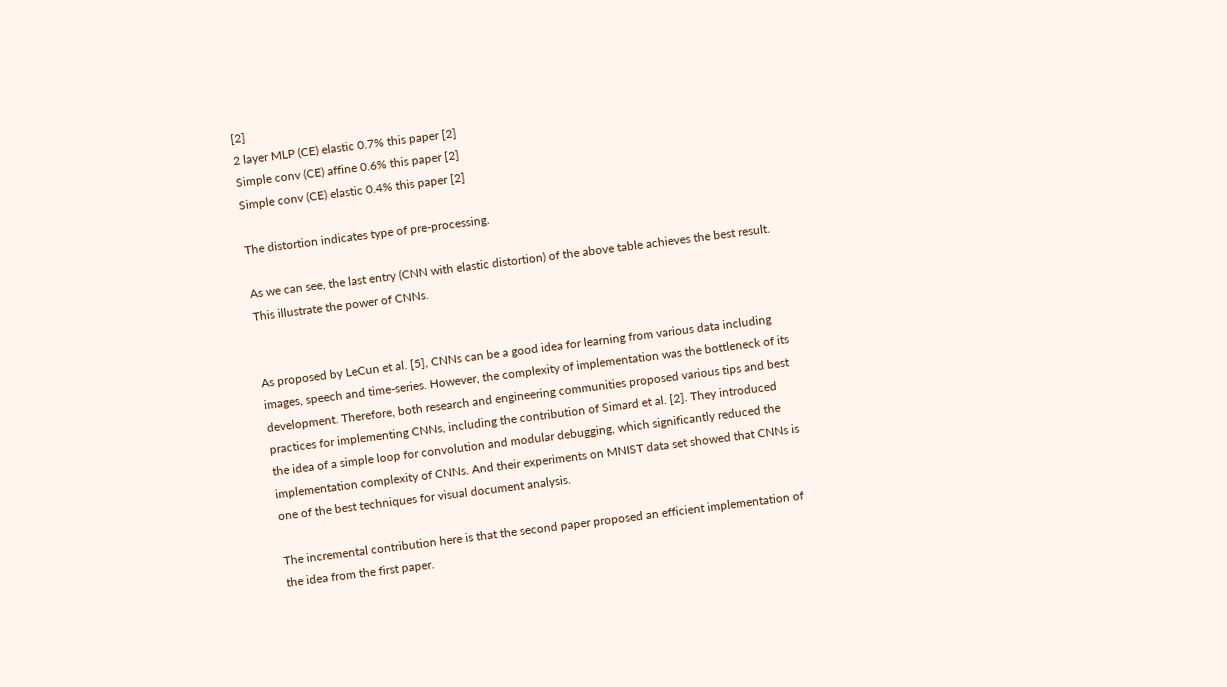[2]
2 layer MLP (CE) elastic 0.7% this paper [2]
Simple conv (CE) affine 0.6% this paper [2]
Simple conv (CE) elastic 0.4% this paper [2]

The distortion indicates type of pre-processing.

As we can see, the last entry (CNN with elastic distortion) of the above table achieves the best result. This illustrate the power of CNNs.


As proposed by LeCun et al. [5], CNNs can be a good idea for learning from various data including images, speech and time-series. However, the complexity of implementation was the bottleneck of its development. Therefore, both research and engineering communities proposed various tips and best practices for implementing CNNs, including the contribution of Simard et al. [2]. They introduced the idea of a simple loop for convolution and modular debugging, which significantly reduced the implementation complexity of CNNs. And their experiments on MNIST data set showed that CNNs is one of the best techniques for visual document analysis.

The incremental contribution here is that the second paper proposed an efficient implementation of the idea from the first paper.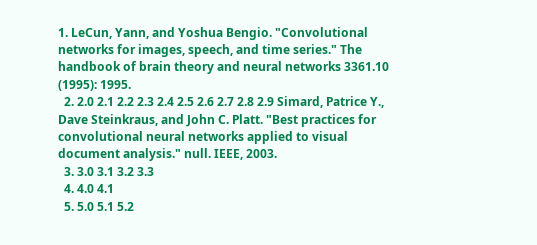1. LeCun, Yann, and Yoshua Bengio. "Convolutional networks for images, speech, and time series." The handbook of brain theory and neural networks 3361.10 (1995): 1995.
  2. 2.0 2.1 2.2 2.3 2.4 2.5 2.6 2.7 2.8 2.9 Simard, Patrice Y., Dave Steinkraus, and John C. Platt. "Best practices for convolutional neural networks applied to visual document analysis." null. IEEE, 2003.
  3. 3.0 3.1 3.2 3.3
  4. 4.0 4.1
  5. 5.0 5.1 5.2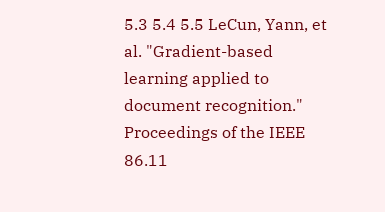5.3 5.4 5.5 LeCun, Yann, et al. "Gradient-based learning applied to document recognition." Proceedings of the IEEE 86.11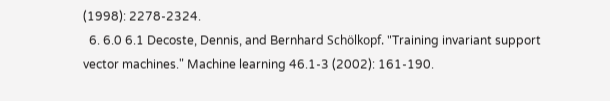(1998): 2278-2324.
  6. 6.0 6.1 Decoste, Dennis, and Bernhard Schölkopf. "Training invariant support vector machines." Machine learning 46.1-3 (2002): 161-190.